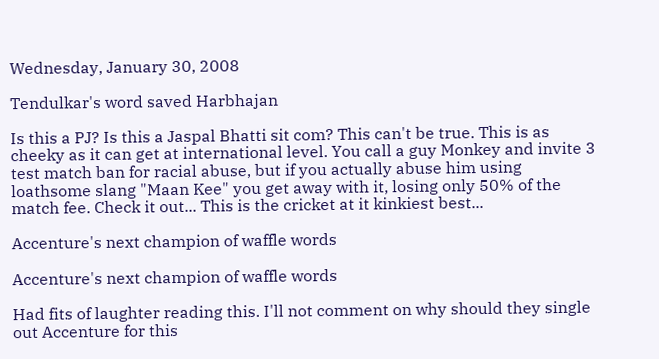Wednesday, January 30, 2008

Tendulkar's word saved Harbhajan

Is this a PJ? Is this a Jaspal Bhatti sit com? This can't be true. This is as cheeky as it can get at international level. You call a guy Monkey and invite 3 test match ban for racial abuse, but if you actually abuse him using loathsome slang "Maan Kee" you get away with it, losing only 50% of the match fee. Check it out... This is the cricket at it kinkiest best...

Accenture's next champion of waffle words

Accenture's next champion of waffle words

Had fits of laughter reading this. I'll not comment on why should they single out Accenture for this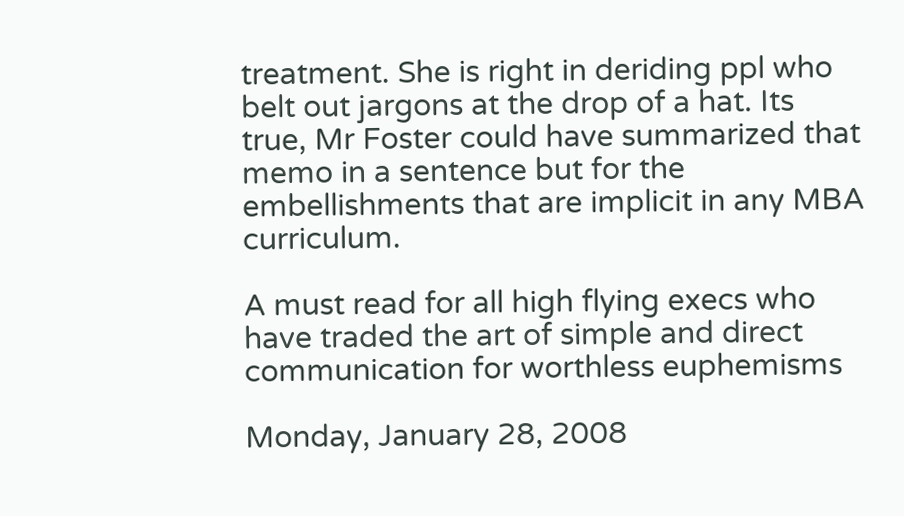treatment. She is right in deriding ppl who belt out jargons at the drop of a hat. Its true, Mr Foster could have summarized that memo in a sentence but for the embellishments that are implicit in any MBA curriculum.

A must read for all high flying execs who have traded the art of simple and direct communication for worthless euphemisms

Monday, January 28, 2008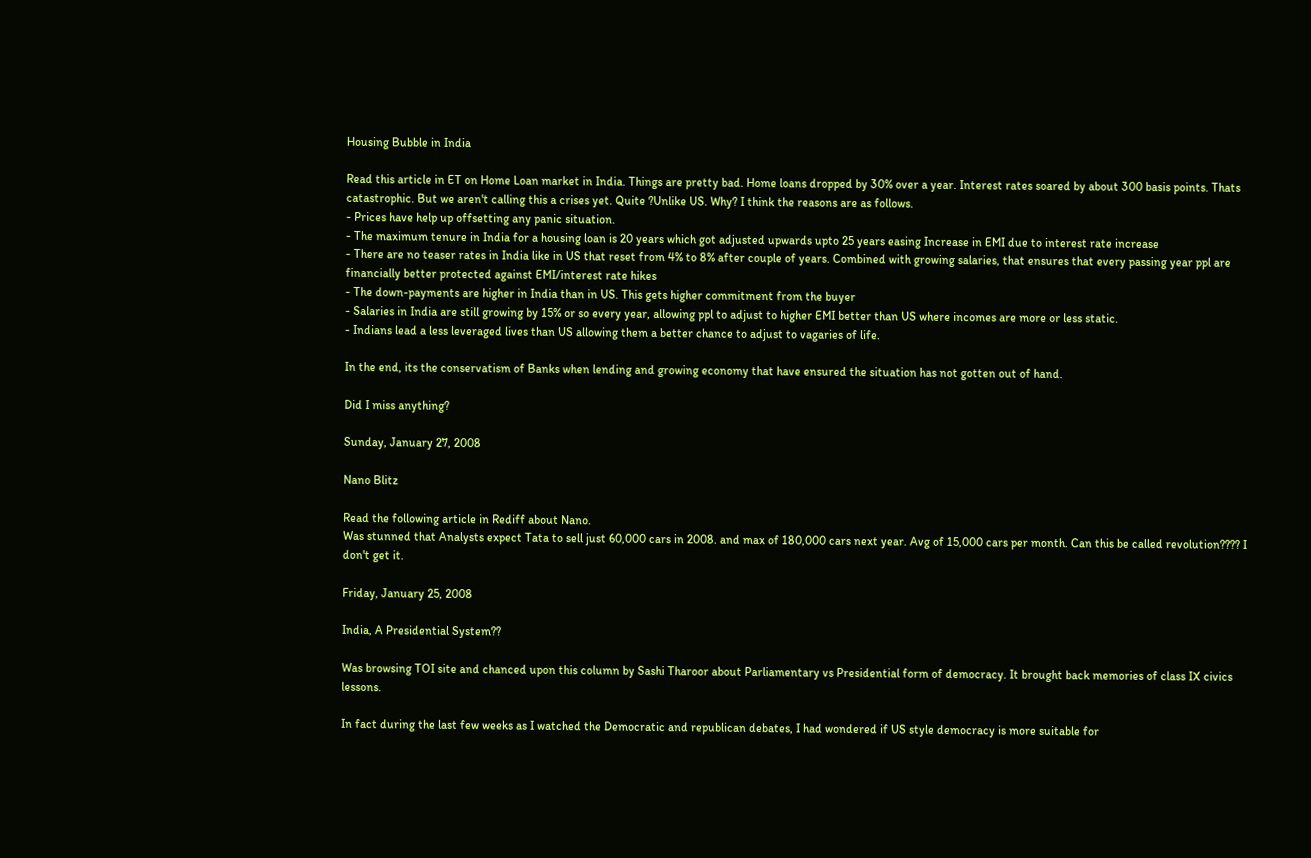Housing Bubble in India

Read this article in ET on Home Loan market in India. Things are pretty bad. Home loans dropped by 30% over a year. Interest rates soared by about 300 basis points. Thats catastrophic. But we aren't calling this a crises yet. Quite ?Unlike US. Why? I think the reasons are as follows.
- Prices have help up offsetting any panic situation.
- The maximum tenure in India for a housing loan is 20 years which got adjusted upwards upto 25 years easing Increase in EMI due to interest rate increase
- There are no teaser rates in India like in US that reset from 4% to 8% after couple of years. Combined with growing salaries, that ensures that every passing year ppl are financially better protected against EMI/interest rate hikes
- The down-payments are higher in India than in US. This gets higher commitment from the buyer
- Salaries in India are still growing by 15% or so every year, allowing ppl to adjust to higher EMI better than US where incomes are more or less static.
- Indians lead a less leveraged lives than US allowing them a better chance to adjust to vagaries of life.

In the end, its the conservatism of Banks when lending and growing economy that have ensured the situation has not gotten out of hand.

Did I miss anything?

Sunday, January 27, 2008

Nano Blitz

Read the following article in Rediff about Nano.
Was stunned that Analysts expect Tata to sell just 60,000 cars in 2008. and max of 180,000 cars next year. Avg of 15,000 cars per month. Can this be called revolution???? I don't get it.

Friday, January 25, 2008

India, A Presidential System??

Was browsing TOI site and chanced upon this column by Sashi Tharoor about Parliamentary vs Presidential form of democracy. It brought back memories of class IX civics lessons.

In fact during the last few weeks as I watched the Democratic and republican debates, I had wondered if US style democracy is more suitable for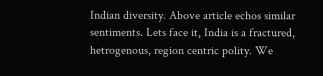Indian diversity. Above article echos similar sentiments. Lets face it, India is a fractured, hetrogenous, region centric polity. We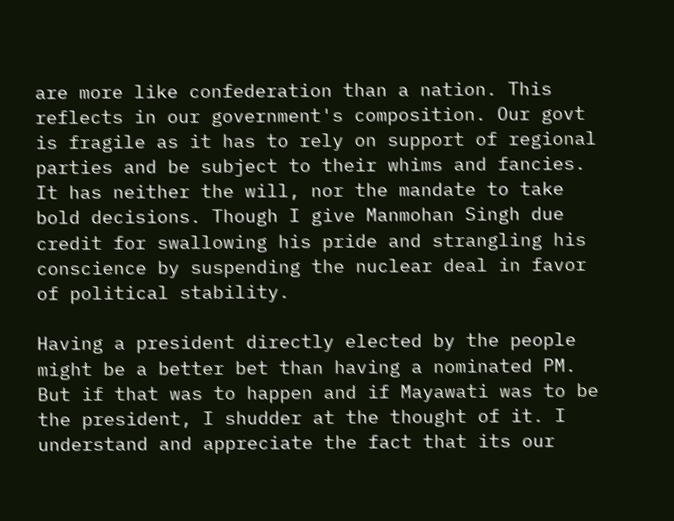are more like confederation than a nation. This reflects in our government's composition. Our govt is fragile as it has to rely on support of regional parties and be subject to their whims and fancies. It has neither the will, nor the mandate to take bold decisions. Though I give Manmohan Singh due credit for swallowing his pride and strangling his conscience by suspending the nuclear deal in favor of political stability.

Having a president directly elected by the people might be a better bet than having a nominated PM. But if that was to happen and if Mayawati was to be the president, I shudder at the thought of it. I understand and appreciate the fact that its our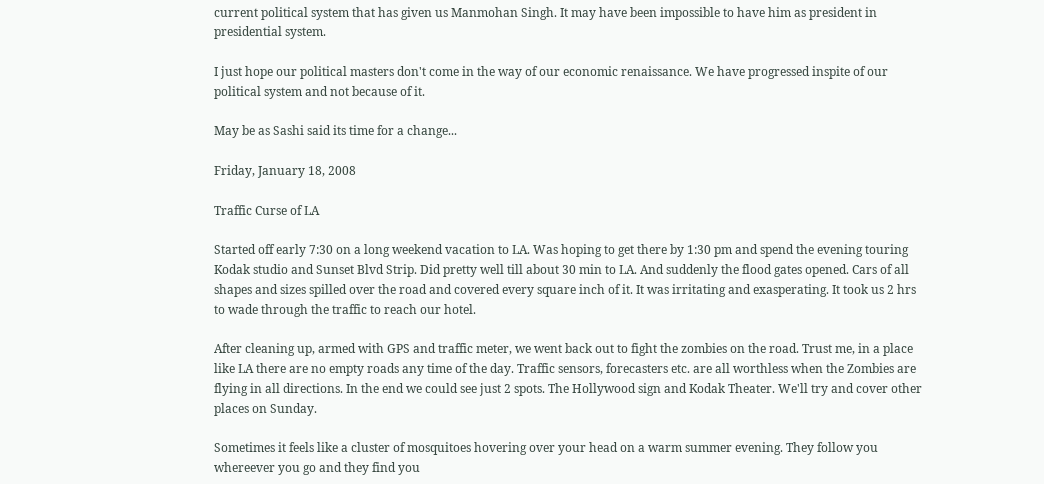current political system that has given us Manmohan Singh. It may have been impossible to have him as president in presidential system.

I just hope our political masters don't come in the way of our economic renaissance. We have progressed inspite of our political system and not because of it.

May be as Sashi said its time for a change...

Friday, January 18, 2008

Traffic Curse of LA

Started off early 7:30 on a long weekend vacation to LA. Was hoping to get there by 1:30 pm and spend the evening touring Kodak studio and Sunset Blvd Strip. Did pretty well till about 30 min to LA. And suddenly the flood gates opened. Cars of all shapes and sizes spilled over the road and covered every square inch of it. It was irritating and exasperating. It took us 2 hrs to wade through the traffic to reach our hotel.

After cleaning up, armed with GPS and traffic meter, we went back out to fight the zombies on the road. Trust me, in a place like LA there are no empty roads any time of the day. Traffic sensors, forecasters etc. are all worthless when the Zombies are flying in all directions. In the end we could see just 2 spots. The Hollywood sign and Kodak Theater. We'll try and cover other places on Sunday.

Sometimes it feels like a cluster of mosquitoes hovering over your head on a warm summer evening. They follow you whereever you go and they find you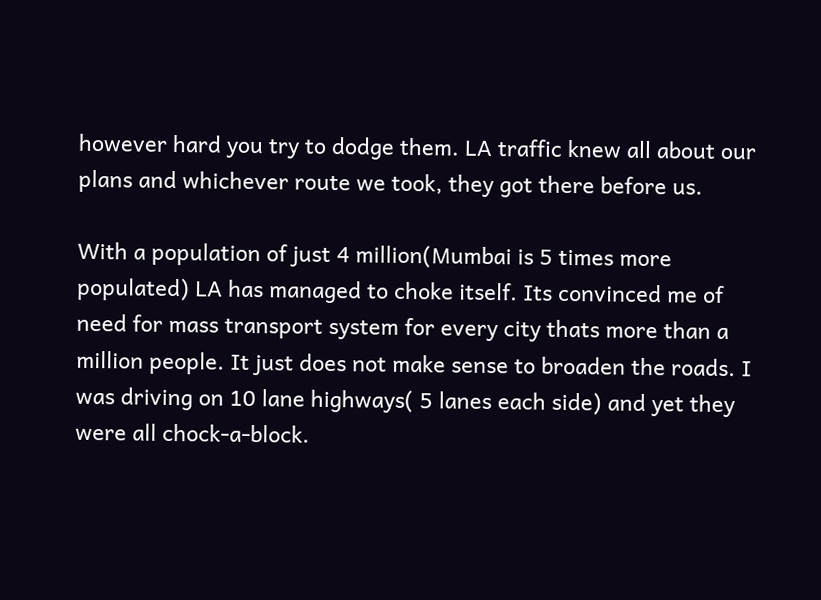however hard you try to dodge them. LA traffic knew all about our plans and whichever route we took, they got there before us.

With a population of just 4 million(Mumbai is 5 times more populated) LA has managed to choke itself. Its convinced me of need for mass transport system for every city thats more than a million people. It just does not make sense to broaden the roads. I was driving on 10 lane highways( 5 lanes each side) and yet they were all chock-a-block.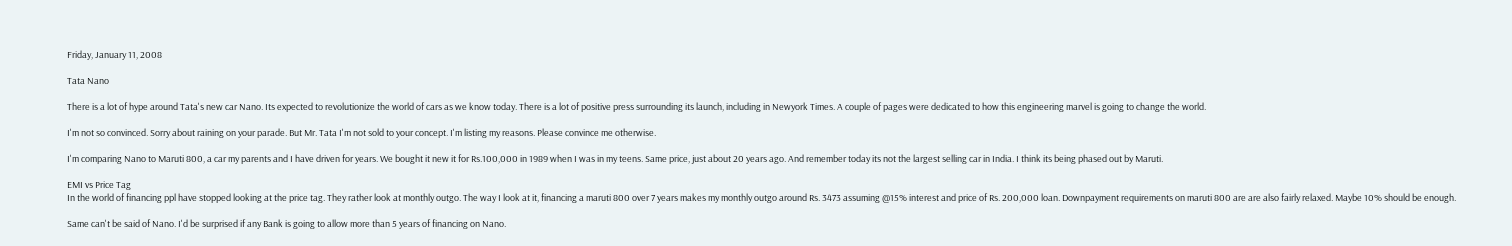Friday, January 11, 2008

Tata Nano

There is a lot of hype around Tata's new car Nano. Its expected to revolutionize the world of cars as we know today. There is a lot of positive press surrounding its launch, including in Newyork Times. A couple of pages were dedicated to how this engineering marvel is going to change the world.

I'm not so convinced. Sorry about raining on your parade. But Mr. Tata I'm not sold to your concept. I'm listing my reasons. Please convince me otherwise.

I'm comparing Nano to Maruti 800, a car my parents and I have driven for years. We bought it new it for Rs.100,000 in 1989 when I was in my teens. Same price, just about 20 years ago. And remember today its not the largest selling car in India. I think its being phased out by Maruti.

EMI vs Price Tag
In the world of financing ppl have stopped looking at the price tag. They rather look at monthly outgo. The way I look at it, financing a maruti 800 over 7 years makes my monthly outgo around Rs. 3473 assuming @15% interest and price of Rs. 200,000 loan. Downpayment requirements on maruti 800 are are also fairly relaxed. Maybe 10% should be enough.

Same can't be said of Nano. I'd be surprised if any Bank is going to allow more than 5 years of financing on Nano.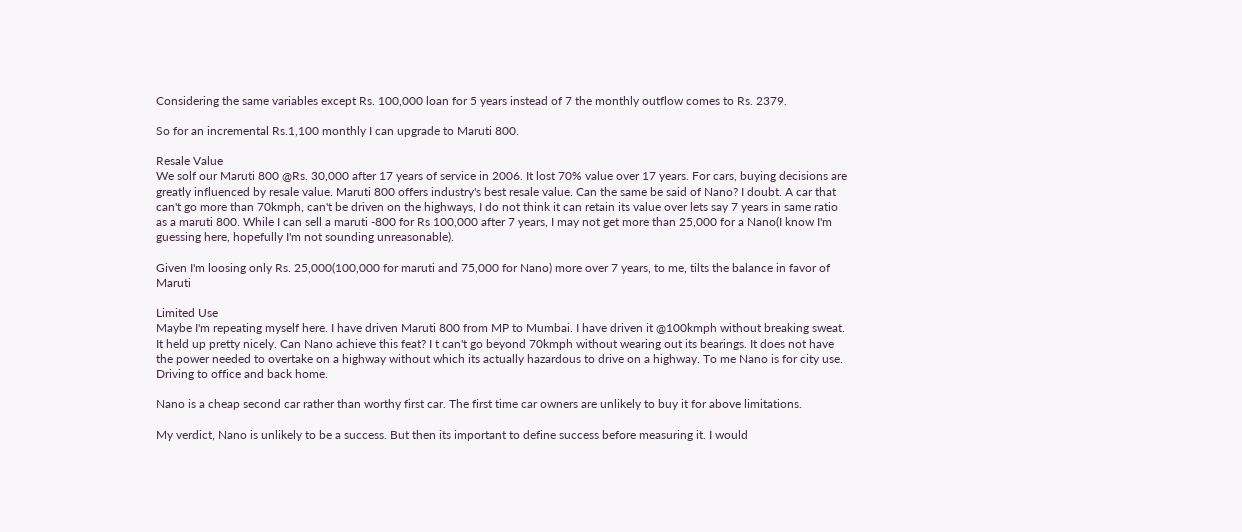Considering the same variables except Rs. 100,000 loan for 5 years instead of 7 the monthly outflow comes to Rs. 2379.

So for an incremental Rs.1,100 monthly I can upgrade to Maruti 800.

Resale Value
We solf our Maruti 800 @Rs. 30,000 after 17 years of service in 2006. It lost 70% value over 17 years. For cars, buying decisions are greatly influenced by resale value. Maruti 800 offers industry's best resale value. Can the same be said of Nano? I doubt. A car that can't go more than 70kmph, can't be driven on the highways, I do not think it can retain its value over lets say 7 years in same ratio as a maruti 800. While I can sell a maruti -800 for Rs 100,000 after 7 years, I may not get more than 25,000 for a Nano(I know I'm guessing here, hopefully I'm not sounding unreasonable).

Given I'm loosing only Rs. 25,000(100,000 for maruti and 75,000 for Nano) more over 7 years, to me, tilts the balance in favor of Maruti

Limited Use
Maybe I'm repeating myself here. I have driven Maruti 800 from MP to Mumbai. I have driven it @100kmph without breaking sweat. It held up pretty nicely. Can Nano achieve this feat? I t can't go beyond 70kmph without wearing out its bearings. It does not have the power needed to overtake on a highway without which its actually hazardous to drive on a highway. To me Nano is for city use. Driving to office and back home.

Nano is a cheap second car rather than worthy first car. The first time car owners are unlikely to buy it for above limitations.

My verdict, Nano is unlikely to be a success. But then its important to define success before measuring it. I would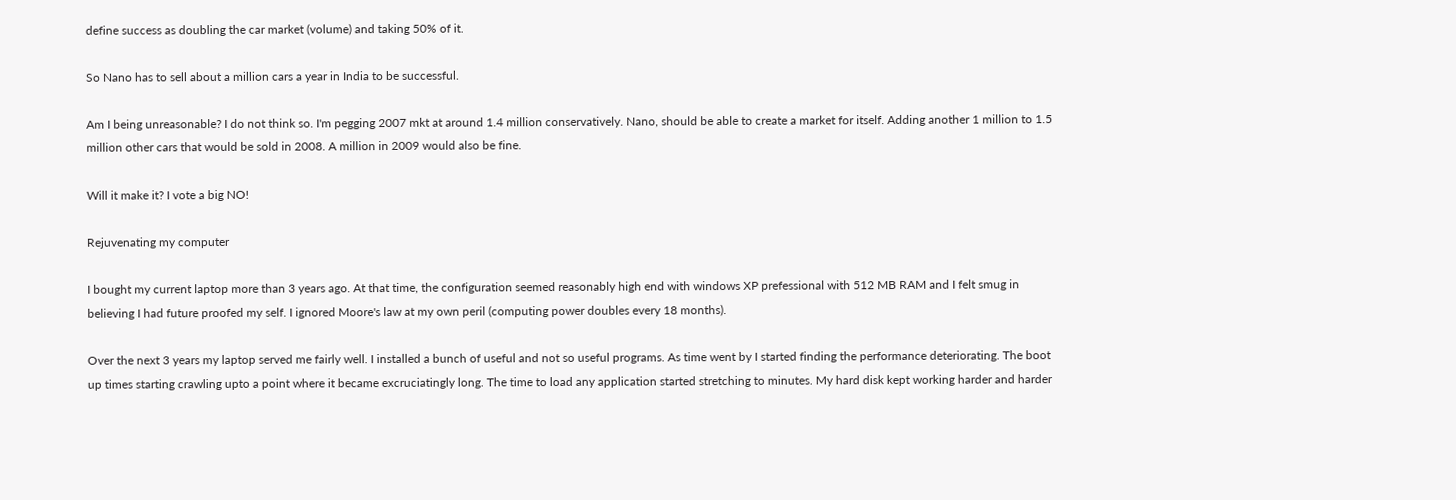define success as doubling the car market (volume) and taking 50% of it.

So Nano has to sell about a million cars a year in India to be successful.

Am I being unreasonable? I do not think so. I'm pegging 2007 mkt at around 1.4 million conservatively. Nano, should be able to create a market for itself. Adding another 1 million to 1.5 million other cars that would be sold in 2008. A million in 2009 would also be fine.

Will it make it? I vote a big NO!

Rejuvenating my computer

I bought my current laptop more than 3 years ago. At that time, the configuration seemed reasonably high end with windows XP prefessional with 512 MB RAM and I felt smug in believing I had future proofed my self. I ignored Moore's law at my own peril (computing power doubles every 18 months).

Over the next 3 years my laptop served me fairly well. I installed a bunch of useful and not so useful programs. As time went by I started finding the performance deteriorating. The boot up times starting crawling upto a point where it became excruciatingly long. The time to load any application started stretching to minutes. My hard disk kept working harder and harder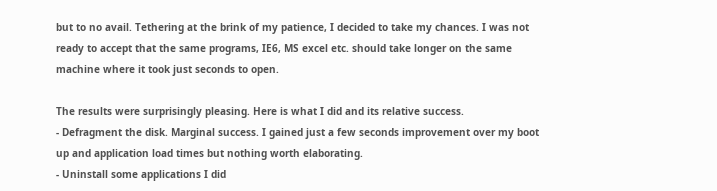but to no avail. Tethering at the brink of my patience, I decided to take my chances. I was not ready to accept that the same programs, IE6, MS excel etc. should take longer on the same machine where it took just seconds to open.

The results were surprisingly pleasing. Here is what I did and its relative success.
- Defragment the disk. Marginal success. I gained just a few seconds improvement over my boot up and application load times but nothing worth elaborating.
- Uninstall some applications I did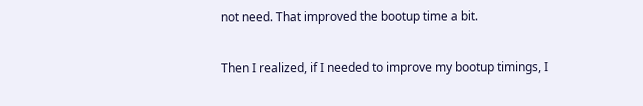not need. That improved the bootup time a bit.

Then I realized, if I needed to improve my bootup timings, I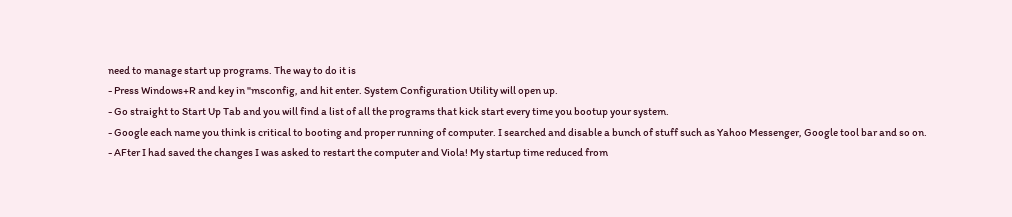need to manage start up programs. The way to do it is
- Press Windows+R and key in "msconfig, and hit enter. System Configuration Utility will open up.
- Go straight to Start Up Tab and you will find a list of all the programs that kick start every time you bootup your system.
- Google each name you think is critical to booting and proper running of computer. I searched and disable a bunch of stuff such as Yahoo Messenger, Google tool bar and so on.
- AFter I had saved the changes I was asked to restart the computer and Viola! My startup time reduced from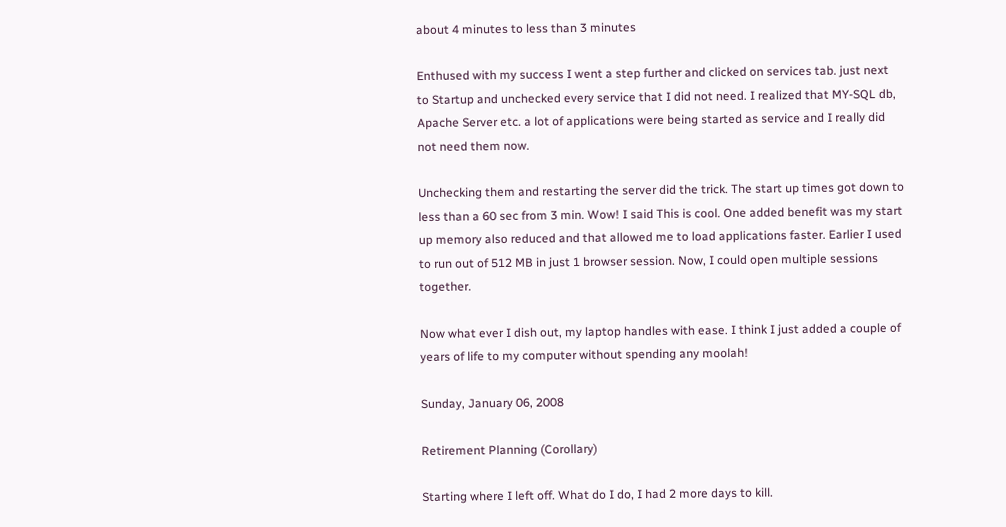about 4 minutes to less than 3 minutes

Enthused with my success I went a step further and clicked on services tab. just next to Startup and unchecked every service that I did not need. I realized that MY-SQL db, Apache Server etc. a lot of applications were being started as service and I really did not need them now.

Unchecking them and restarting the server did the trick. The start up times got down to less than a 60 sec from 3 min. Wow! I said This is cool. One added benefit was my start up memory also reduced and that allowed me to load applications faster. Earlier I used to run out of 512 MB in just 1 browser session. Now, I could open multiple sessions together.

Now what ever I dish out, my laptop handles with ease. I think I just added a couple of years of life to my computer without spending any moolah!

Sunday, January 06, 2008

Retirement Planning (Corollary)

Starting where I left off. What do I do, I had 2 more days to kill.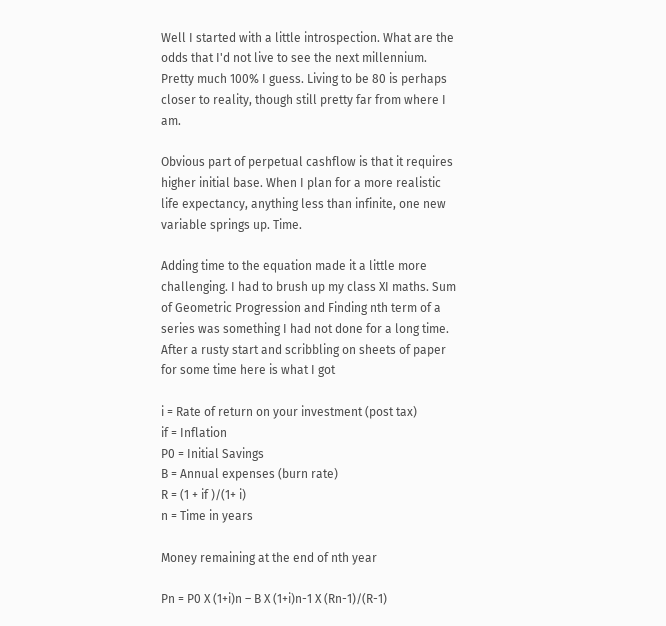Well I started with a little introspection. What are the odds that I'd not live to see the next millennium. Pretty much 100% I guess. Living to be 80 is perhaps closer to reality, though still pretty far from where I am.

Obvious part of perpetual cashflow is that it requires higher initial base. When I plan for a more realistic life expectancy, anything less than infinite, one new variable springs up. Time.

Adding time to the equation made it a little more challenging. I had to brush up my class XI maths. Sum of Geometric Progression and Finding nth term of a series was something I had not done for a long time. After a rusty start and scribbling on sheets of paper for some time here is what I got

i = Rate of return on your investment (post tax)
if = Inflation
P0 = Initial Savings
B = Annual expenses (burn rate)
R = (1 + if )/(1+ i)
n = Time in years

Money remaining at the end of nth year

Pn = P0 X (1+i)n – B X (1+i)n-1 X (Rn-1)/(R-1)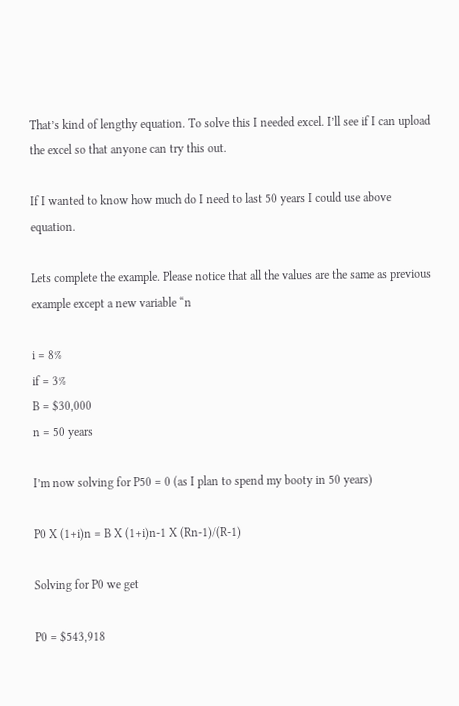That’s kind of lengthy equation. To solve this I needed excel. I’ll see if I can upload the excel so that anyone can try this out.

If I wanted to know how much do I need to last 50 years I could use above equation.

Lets complete the example. Please notice that all the values are the same as previous example except a new variable “n

i = 8%
if = 3%
B = $30,000
n = 50 years

I’m now solving for P50 = 0 (as I plan to spend my booty in 50 years)

P0 X (1+i)n = B X (1+i)n-1 X (Rn-1)/(R-1)

Solving for P0 we get

P0 = $543,918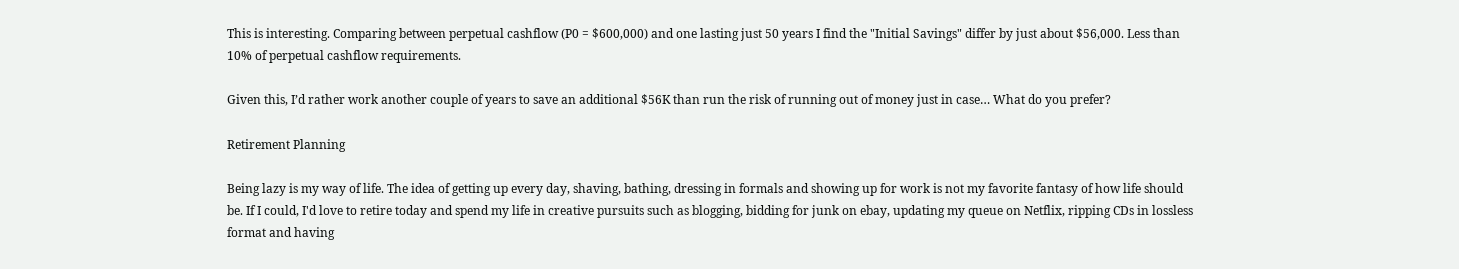This is interesting. Comparing between perpetual cashflow (P0 = $600,000) and one lasting just 50 years I find the "Initial Savings" differ by just about $56,000. Less than 10% of perpetual cashflow requirements.

Given this, I’d rather work another couple of years to save an additional $56K than run the risk of running out of money just in case… What do you prefer?

Retirement Planning

Being lazy is my way of life. The idea of getting up every day, shaving, bathing, dressing in formals and showing up for work is not my favorite fantasy of how life should be. If I could, I'd love to retire today and spend my life in creative pursuits such as blogging, bidding for junk on ebay, updating my queue on Netflix, ripping CDs in lossless format and having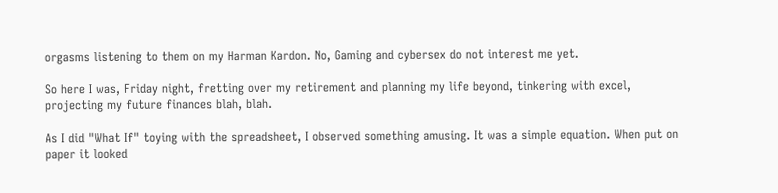orgasms listening to them on my Harman Kardon. No, Gaming and cybersex do not interest me yet.

So here I was, Friday night, fretting over my retirement and planning my life beyond, tinkering with excel, projecting my future finances blah, blah.

As I did "What If" toying with the spreadsheet, I observed something amusing. It was a simple equation. When put on paper it looked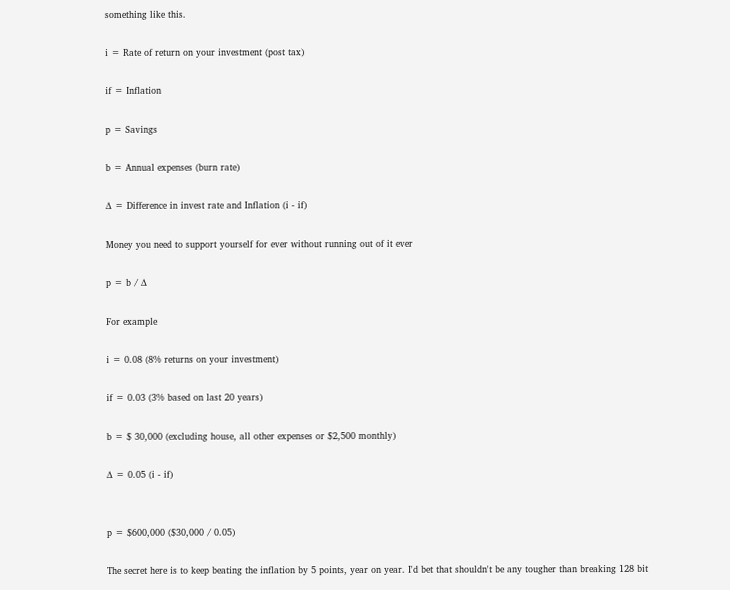something like this.

i = Rate of return on your investment (post tax)

if = Inflation

p = Savings

b = Annual expenses (burn rate)

∆ = Difference in invest rate and Inflation (i - if)

Money you need to support yourself for ever without running out of it ever

p = b / ∆

For example

i = 0.08 (8% returns on your investment)

if = 0.03 (3% based on last 20 years)

b = $ 30,000 (excluding house, all other expenses or $2,500 monthly)

∆ = 0.05 (i - if)


p = $600,000 ($30,000 / 0.05)

The secret here is to keep beating the inflation by 5 points, year on year. I'd bet that shouldn't be any tougher than breaking 128 bit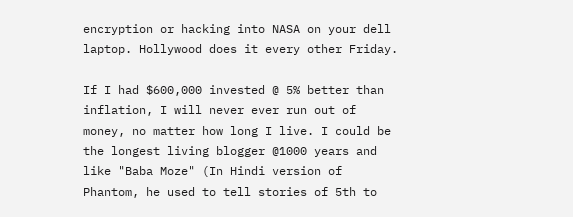encryption or hacking into NASA on your dell laptop. Hollywood does it every other Friday.

If I had $600,000 invested @ 5% better than inflation, I will never ever run out of money, no matter how long I live. I could be the longest living blogger @1000 years and like "Baba Moze" (In Hindi version of Phantom, he used to tell stories of 5th to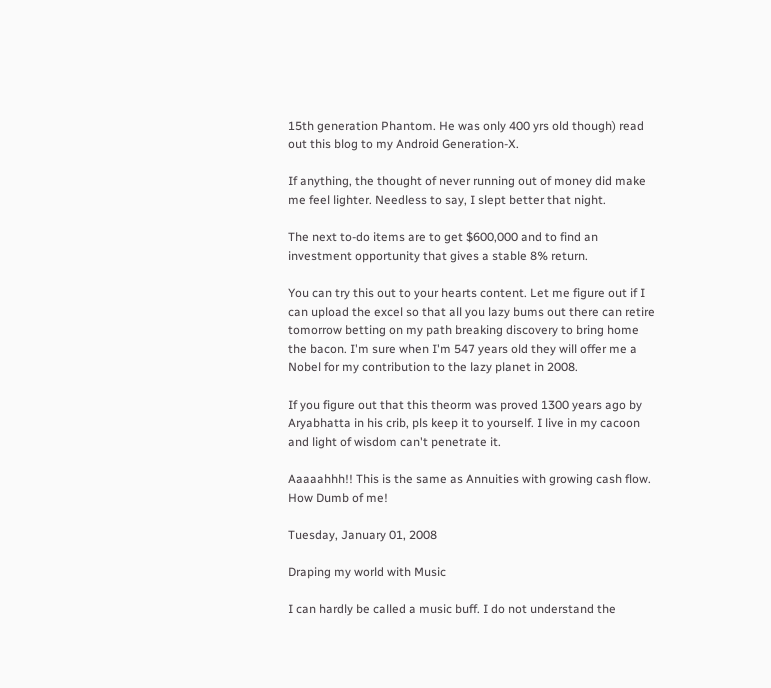15th generation Phantom. He was only 400 yrs old though) read out this blog to my Android Generation-X.

If anything, the thought of never running out of money did make me feel lighter. Needless to say, I slept better that night.

The next to-do items are to get $600,000 and to find an investment opportunity that gives a stable 8% return.

You can try this out to your hearts content. Let me figure out if I can upload the excel so that all you lazy bums out there can retire tomorrow betting on my path breaking discovery to bring home the bacon. I'm sure when I'm 547 years old they will offer me a Nobel for my contribution to the lazy planet in 2008.

If you figure out that this theorm was proved 1300 years ago by Aryabhatta in his crib, pls keep it to yourself. I live in my cacoon and light of wisdom can't penetrate it.

Aaaaahhh!! This is the same as Annuities with growing cash flow. How Dumb of me!

Tuesday, January 01, 2008

Draping my world with Music

I can hardly be called a music buff. I do not understand the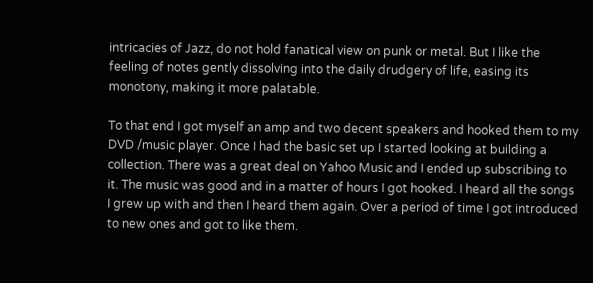intricacies of Jazz, do not hold fanatical view on punk or metal. But I like the feeling of notes gently dissolving into the daily drudgery of life, easing its monotony, making it more palatable.

To that end I got myself an amp and two decent speakers and hooked them to my DVD /music player. Once I had the basic set up I started looking at building a collection. There was a great deal on Yahoo Music and I ended up subscribing to it. The music was good and in a matter of hours I got hooked. I heard all the songs I grew up with and then I heard them again. Over a period of time I got introduced to new ones and got to like them.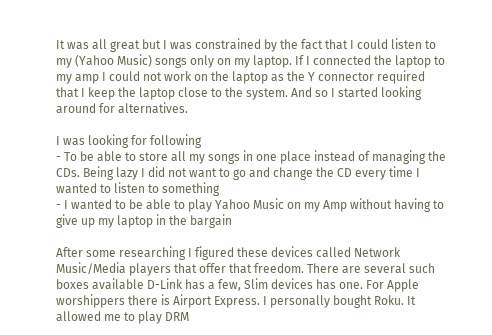It was all great but I was constrained by the fact that I could listen to my (Yahoo Music) songs only on my laptop. If I connected the laptop to my amp I could not work on the laptop as the Y connector required that I keep the laptop close to the system. And so I started looking around for alternatives.

I was looking for following
- To be able to store all my songs in one place instead of managing the CDs. Being lazy I did not want to go and change the CD every time I wanted to listen to something
- I wanted to be able to play Yahoo Music on my Amp without having to give up my laptop in the bargain

After some researching I figured these devices called Network Music/Media players that offer that freedom. There are several such boxes available D-Link has a few, Slim devices has one. For Apple worshippers there is Airport Express. I personally bought Roku. It allowed me to play DRM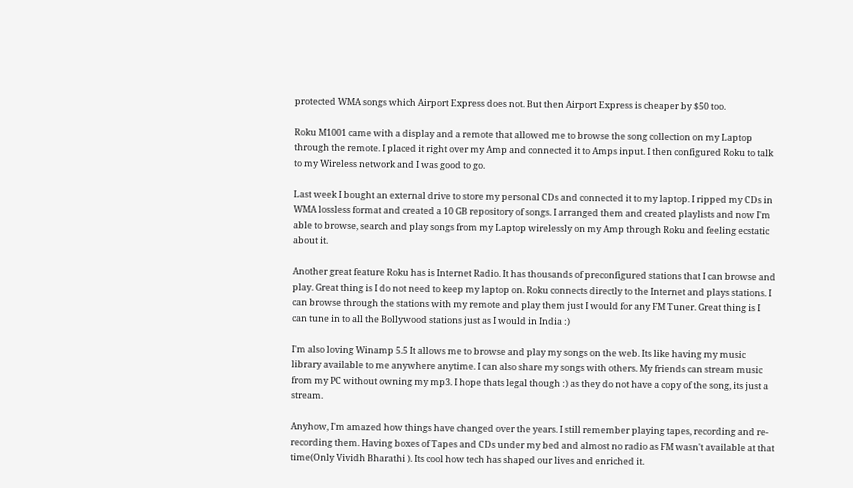protected WMA songs which Airport Express does not. But then Airport Express is cheaper by $50 too.

Roku M1001 came with a display and a remote that allowed me to browse the song collection on my Laptop through the remote. I placed it right over my Amp and connected it to Amps input. I then configured Roku to talk to my Wireless network and I was good to go.

Last week I bought an external drive to store my personal CDs and connected it to my laptop. I ripped my CDs in WMA lossless format and created a 10 GB repository of songs. I arranged them and created playlists and now I'm able to browse, search and play songs from my Laptop wirelessly on my Amp through Roku and feeling ecstatic about it.

Another great feature Roku has is Internet Radio. It has thousands of preconfigured stations that I can browse and play. Great thing is I do not need to keep my laptop on. Roku connects directly to the Internet and plays stations. I can browse through the stations with my remote and play them just I would for any FM Tuner. Great thing is I can tune in to all the Bollywood stations just as I would in India :)

I'm also loving Winamp 5.5 It allows me to browse and play my songs on the web. Its like having my music library available to me anywhere anytime. I can also share my songs with others. My friends can stream music from my PC without owning my mp3. I hope thats legal though :) as they do not have a copy of the song, its just a stream.

Anyhow, I'm amazed how things have changed over the years. I still remember playing tapes, recording and re-recording them. Having boxes of Tapes and CDs under my bed and almost no radio as FM wasn't available at that time(Only Vividh Bharathi ). Its cool how tech has shaped our lives and enriched it.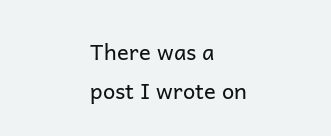There was a post I wrote on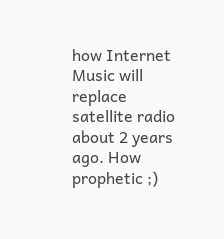how Internet Music will replace satellite radio about 2 years ago. How prophetic ;)